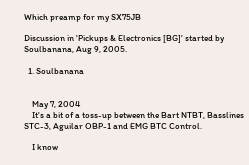Which preamp for my SX75JB

Discussion in 'Pickups & Electronics [BG]' started by Soulbanana, Aug 9, 2005.

  1. Soulbanana


    May 7, 2004
    It's a bit of a toss-up between the Bart NTBT, Basslines STC-3, Aguilar OBP-1 and EMG BTC Control.

    I know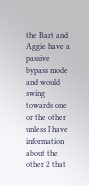the Bart and Aggie have a passive bypass mode and would swing towards one or the other unless I have information about the other 2 that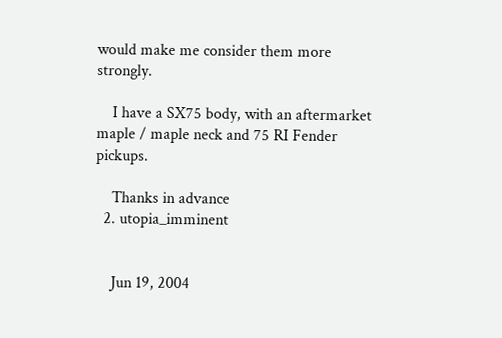would make me consider them more strongly.

    I have a SX75 body, with an aftermarket maple / maple neck and 75 RI Fender pickups.

    Thanks in advance
  2. utopia_imminent


    Jun 19, 2004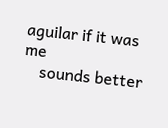aguilar if it was me
    sounds better